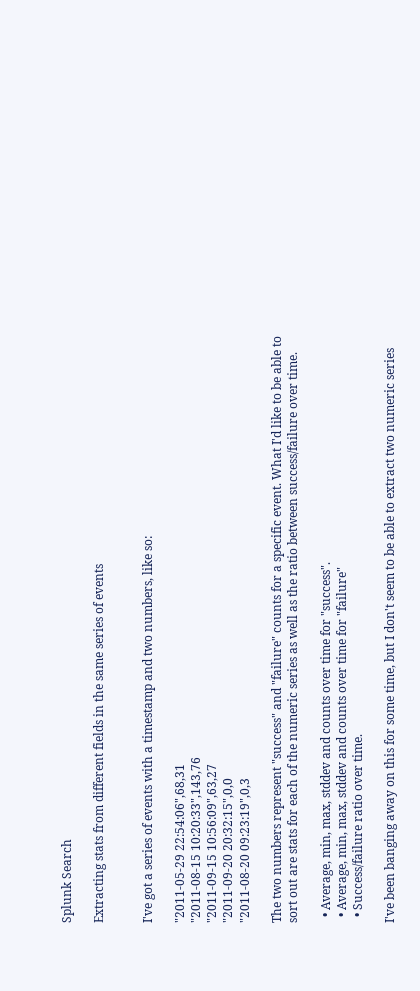Splunk Search

Extracting stats from different fields in the same series of events


I've got a series of events with a timestamp and two numbers, like so:

"2011-05-29 22:54:06",68,31
"2011-08-15 10:20:33",143,76
"2011-09-15 10:56:09",63,27
"2011-09-20 20:32:15",0,0
"2011-08-20 09:23:19",0,3

The two numbers represent "success" and "failure" counts for a specific event. What I'd like to be able to sort out are stats for each of the numeric series as well as the ratio between success/failure over time.

  • Average, min, max, stddev and counts over time for "success".
  • Average, min, max, stddev and counts over time for "failure"
  • Success/failure ratio over time.

I've been banging away on this for some time, but I don't seem to be able to extract two numeric series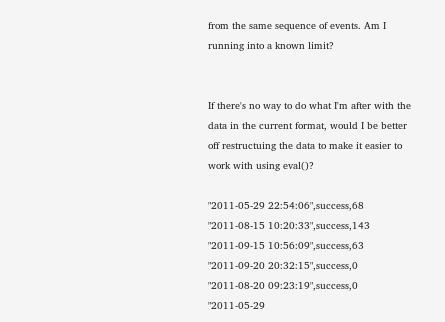from the same sequence of events. Am I running into a known limit?


If there's no way to do what I'm after with the data in the current format, would I be better off restructuing the data to make it easier to work with using eval()?

"2011-05-29 22:54:06",success,68
"2011-08-15 10:20:33",success,143
"2011-09-15 10:56:09",success,63
"2011-09-20 20:32:15",success,0
"2011-08-20 09:23:19",success,0
"2011-05-29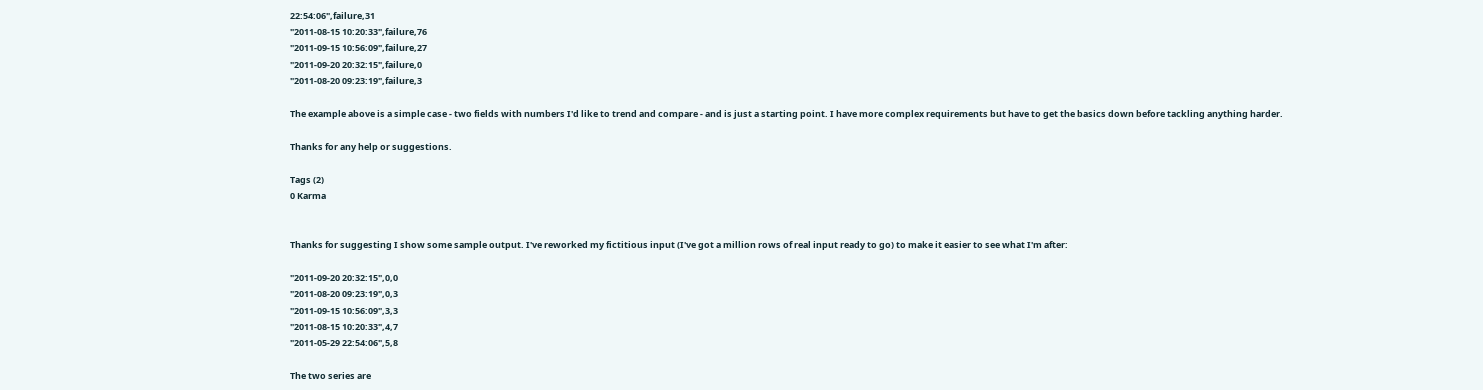22:54:06",failure,31
"2011-08-15 10:20:33",failure,76
"2011-09-15 10:56:09",failure,27
"2011-09-20 20:32:15",failure,0
"2011-08-20 09:23:19",failure,3

The example above is a simple case - two fields with numbers I'd like to trend and compare - and is just a starting point. I have more complex requirements but have to get the basics down before tackling anything harder.

Thanks for any help or suggestions.

Tags (2)
0 Karma


Thanks for suggesting I show some sample output. I've reworked my fictitious input (I've got a million rows of real input ready to go) to make it easier to see what I'm after:

"2011-09-20 20:32:15",0,0
"2011-08-20 09:23:19",0,3
"2011-09-15 10:56:09",3,3
"2011-08-15 10:20:33",4,7
"2011-05-29 22:54:06",5,8

The two series are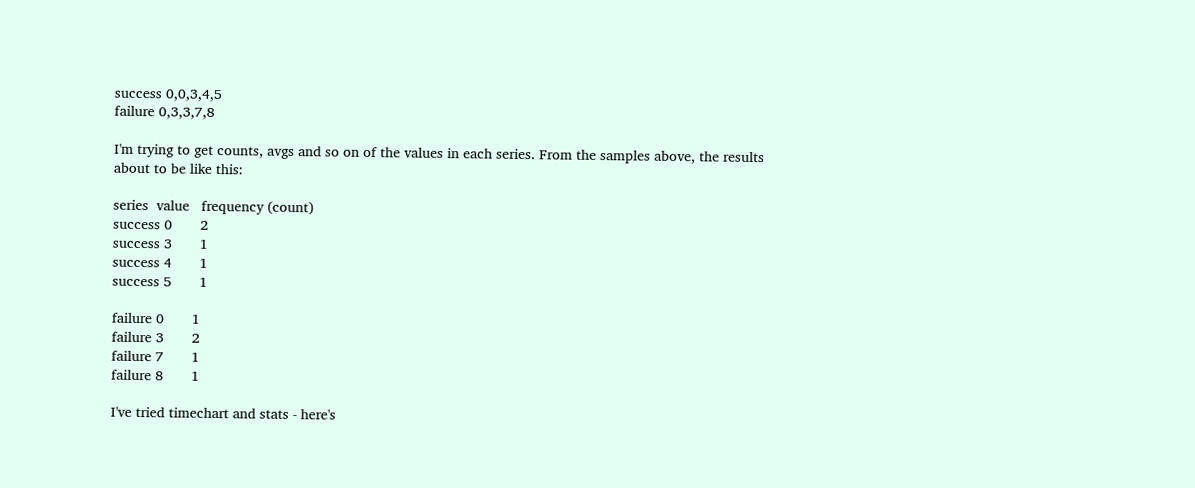success 0,0,3,4,5
failure 0,3,3,7,8

I'm trying to get counts, avgs and so on of the values in each series. From the samples above, the results about to be like this:

series  value   frequency (count)
success 0       2
success 3       1
success 4       1
success 5       1

failure 0       1
failure 3       2
failure 7       1
failure 8       1

I've tried timechart and stats - here's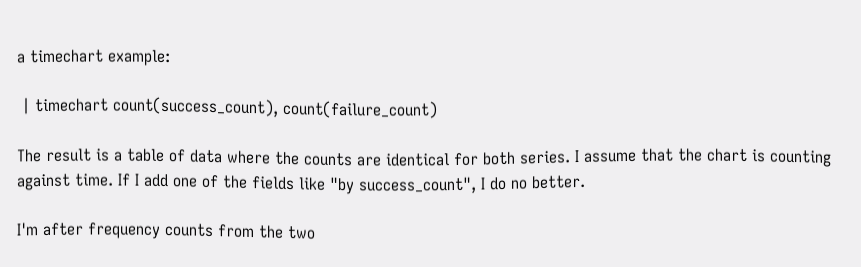a timechart example:

 | timechart count(success_count), count(failure_count)

The result is a table of data where the counts are identical for both series. I assume that the chart is counting against time. If I add one of the fields like "by success_count", I do no better.

I'm after frequency counts from the two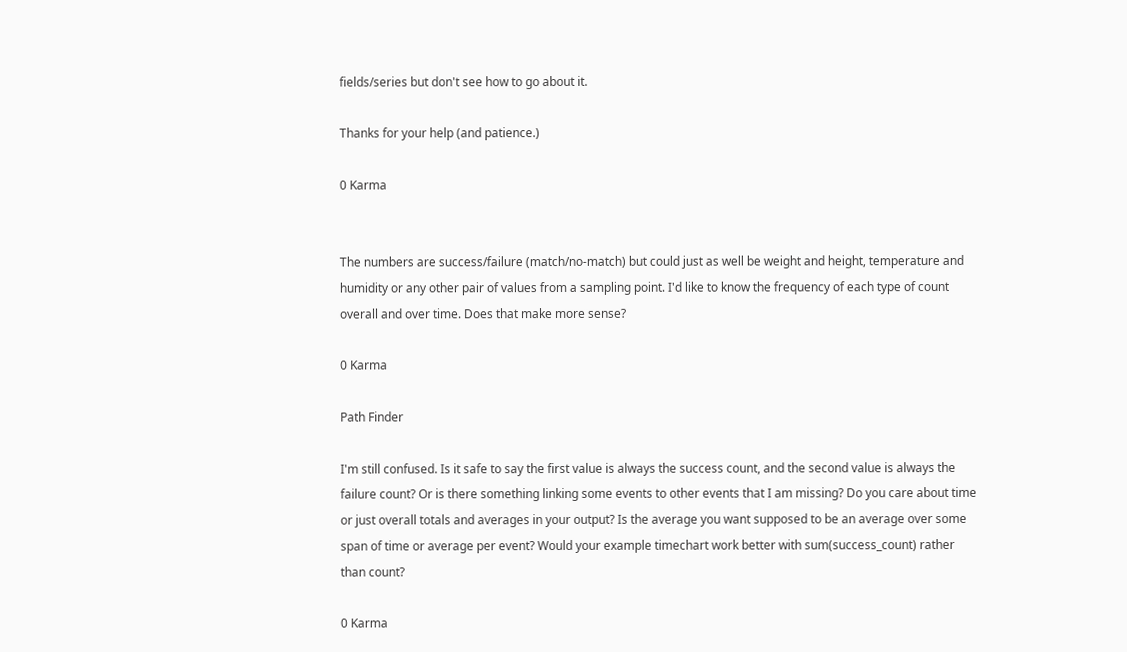fields/series but don't see how to go about it.

Thanks for your help (and patience.)

0 Karma


The numbers are success/failure (match/no-match) but could just as well be weight and height, temperature and humidity or any other pair of values from a sampling point. I'd like to know the frequency of each type of count overall and over time. Does that make more sense?

0 Karma

Path Finder

I'm still confused. Is it safe to say the first value is always the success count, and the second value is always the failure count? Or is there something linking some events to other events that I am missing? Do you care about time or just overall totals and averages in your output? Is the average you want supposed to be an average over some span of time or average per event? Would your example timechart work better with sum(success_count) rather than count?

0 Karma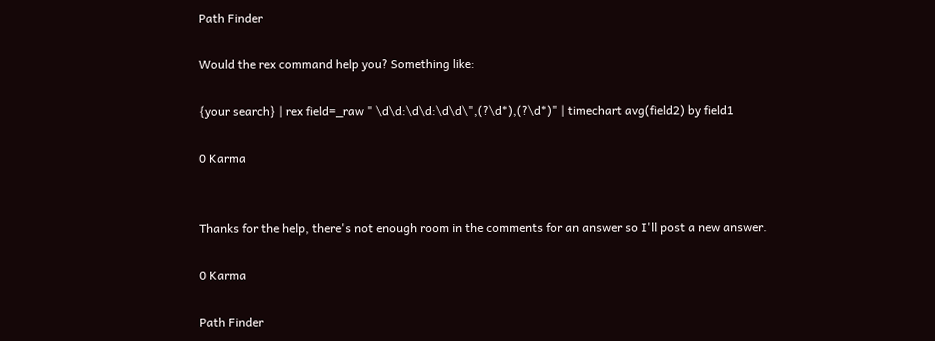Path Finder

Would the rex command help you? Something like:

{your search} | rex field=_raw " \d\d:\d\d:\d\d\",(?\d*),(?\d*)" | timechart avg(field2) by field1

0 Karma


Thanks for the help, there's not enough room in the comments for an answer so I'll post a new answer.

0 Karma

Path Finder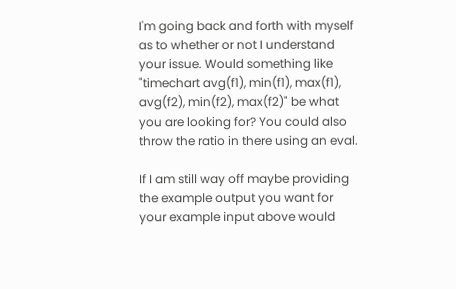I'm going back and forth with myself as to whether or not I understand your issue. Would something like "timechart avg(f1), min(f1), max(f1), avg(f2), min(f2), max(f2)" be what you are looking for? You could also throw the ratio in there using an eval.

If I am still way off maybe providing the example output you want for your example input above would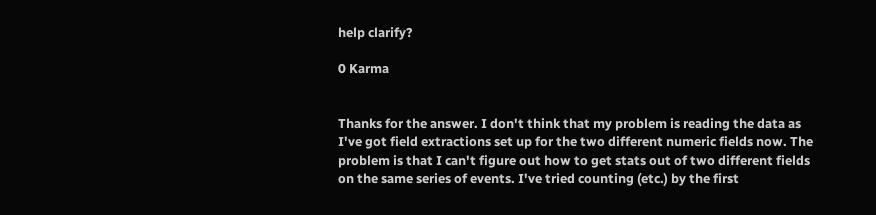help clarify?

0 Karma


Thanks for the answer. I don't think that my problem is reading the data as I've got field extractions set up for the two different numeric fields now. The problem is that I can't figure out how to get stats out of two different fields on the same series of events. I've tried counting (etc.) by the first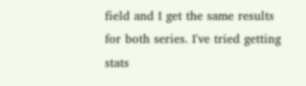field and I get the same results for both series. I've tried getting stats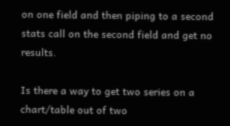on one field and then piping to a second stats call on the second field and get no results.

Is there a way to get two series on a chart/table out of two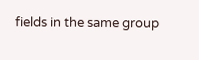fields in the same group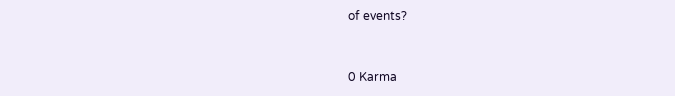of events?


0 Karma